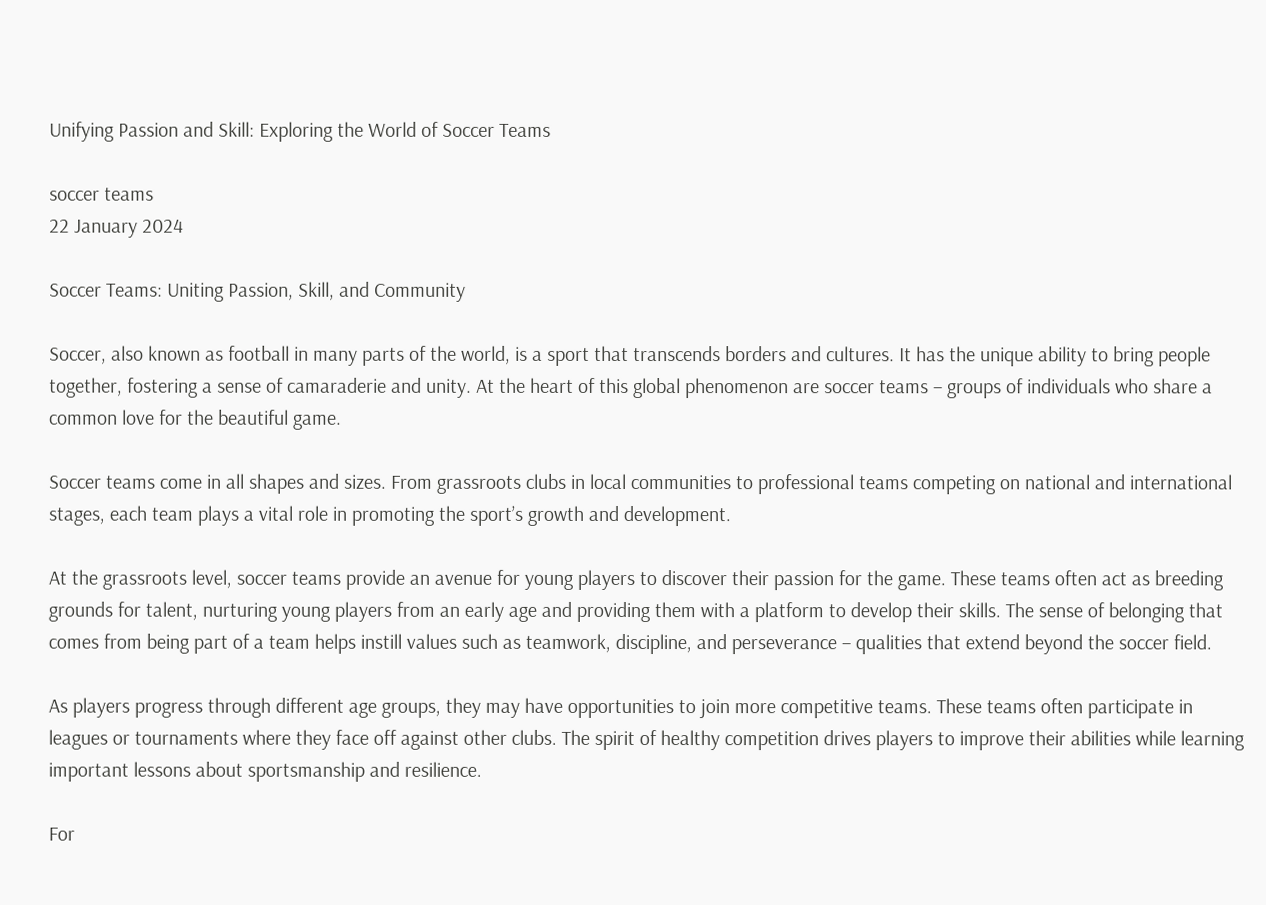Unifying Passion and Skill: Exploring the World of Soccer Teams

soccer teams
22 January 2024

Soccer Teams: Uniting Passion, Skill, and Community

Soccer, also known as football in many parts of the world, is a sport that transcends borders and cultures. It has the unique ability to bring people together, fostering a sense of camaraderie and unity. At the heart of this global phenomenon are soccer teams – groups of individuals who share a common love for the beautiful game.

Soccer teams come in all shapes and sizes. From grassroots clubs in local communities to professional teams competing on national and international stages, each team plays a vital role in promoting the sport’s growth and development.

At the grassroots level, soccer teams provide an avenue for young players to discover their passion for the game. These teams often act as breeding grounds for talent, nurturing young players from an early age and providing them with a platform to develop their skills. The sense of belonging that comes from being part of a team helps instill values such as teamwork, discipline, and perseverance – qualities that extend beyond the soccer field.

As players progress through different age groups, they may have opportunities to join more competitive teams. These teams often participate in leagues or tournaments where they face off against other clubs. The spirit of healthy competition drives players to improve their abilities while learning important lessons about sportsmanship and resilience.

For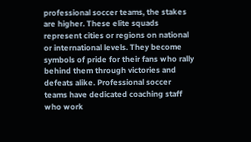professional soccer teams, the stakes are higher. These elite squads represent cities or regions on national or international levels. They become symbols of pride for their fans who rally behind them through victories and defeats alike. Professional soccer teams have dedicated coaching staff who work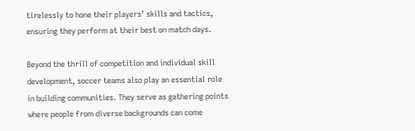tirelessly to hone their players’ skills and tactics, ensuring they perform at their best on match days.

Beyond the thrill of competition and individual skill development, soccer teams also play an essential role in building communities. They serve as gathering points where people from diverse backgrounds can come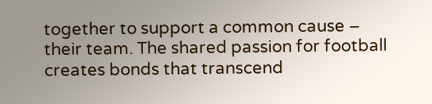together to support a common cause – their team. The shared passion for football creates bonds that transcend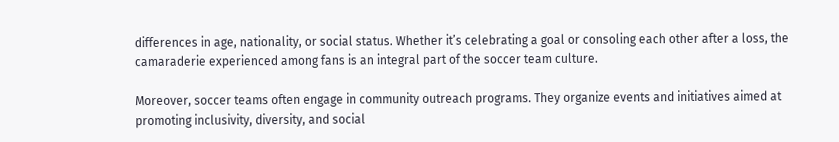differences in age, nationality, or social status. Whether it’s celebrating a goal or consoling each other after a loss, the camaraderie experienced among fans is an integral part of the soccer team culture.

Moreover, soccer teams often engage in community outreach programs. They organize events and initiatives aimed at promoting inclusivity, diversity, and social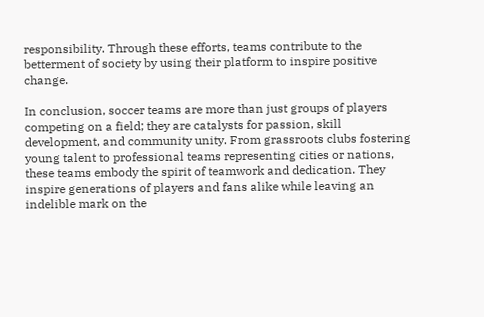responsibility. Through these efforts, teams contribute to the betterment of society by using their platform to inspire positive change.

In conclusion, soccer teams are more than just groups of players competing on a field; they are catalysts for passion, skill development, and community unity. From grassroots clubs fostering young talent to professional teams representing cities or nations, these teams embody the spirit of teamwork and dedication. They inspire generations of players and fans alike while leaving an indelible mark on the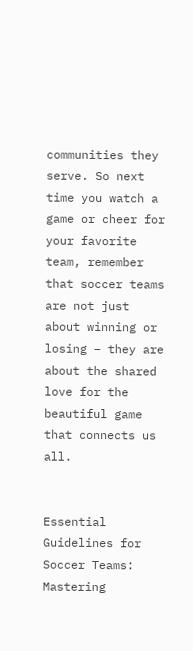communities they serve. So next time you watch a game or cheer for your favorite team, remember that soccer teams are not just about winning or losing – they are about the shared love for the beautiful game that connects us all.


Essential Guidelines for Soccer Teams: Mastering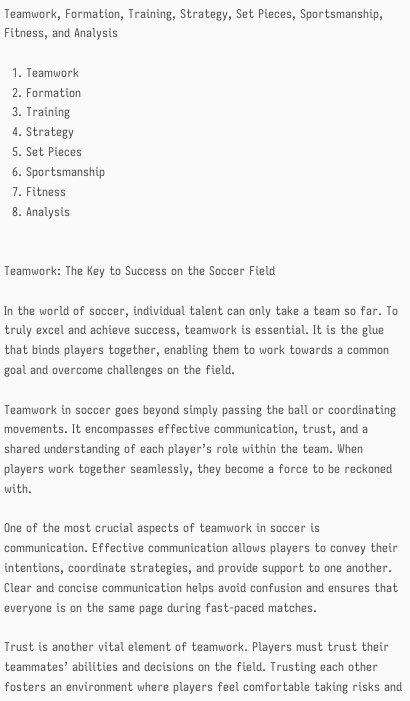Teamwork, Formation, Training, Strategy, Set Pieces, Sportsmanship, Fitness, and Analysis

  1. Teamwork
  2. Formation
  3. Training
  4. Strategy
  5. Set Pieces
  6. Sportsmanship
  7. Fitness
  8. Analysis


Teamwork: The Key to Success on the Soccer Field

In the world of soccer, individual talent can only take a team so far. To truly excel and achieve success, teamwork is essential. It is the glue that binds players together, enabling them to work towards a common goal and overcome challenges on the field.

Teamwork in soccer goes beyond simply passing the ball or coordinating movements. It encompasses effective communication, trust, and a shared understanding of each player’s role within the team. When players work together seamlessly, they become a force to be reckoned with.

One of the most crucial aspects of teamwork in soccer is communication. Effective communication allows players to convey their intentions, coordinate strategies, and provide support to one another. Clear and concise communication helps avoid confusion and ensures that everyone is on the same page during fast-paced matches.

Trust is another vital element of teamwork. Players must trust their teammates’ abilities and decisions on the field. Trusting each other fosters an environment where players feel comfortable taking risks and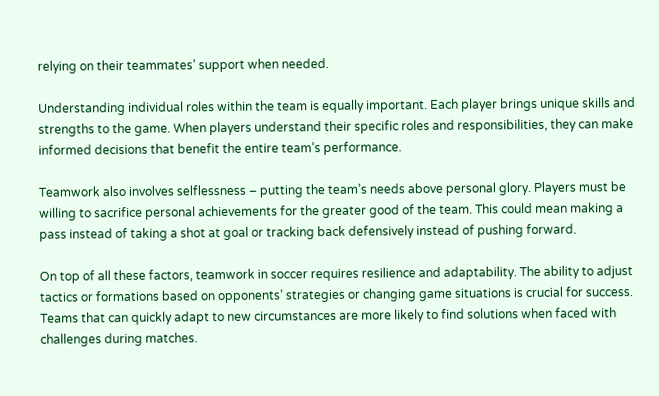relying on their teammates’ support when needed.

Understanding individual roles within the team is equally important. Each player brings unique skills and strengths to the game. When players understand their specific roles and responsibilities, they can make informed decisions that benefit the entire team’s performance.

Teamwork also involves selflessness – putting the team’s needs above personal glory. Players must be willing to sacrifice personal achievements for the greater good of the team. This could mean making a pass instead of taking a shot at goal or tracking back defensively instead of pushing forward.

On top of all these factors, teamwork in soccer requires resilience and adaptability. The ability to adjust tactics or formations based on opponents’ strategies or changing game situations is crucial for success. Teams that can quickly adapt to new circumstances are more likely to find solutions when faced with challenges during matches.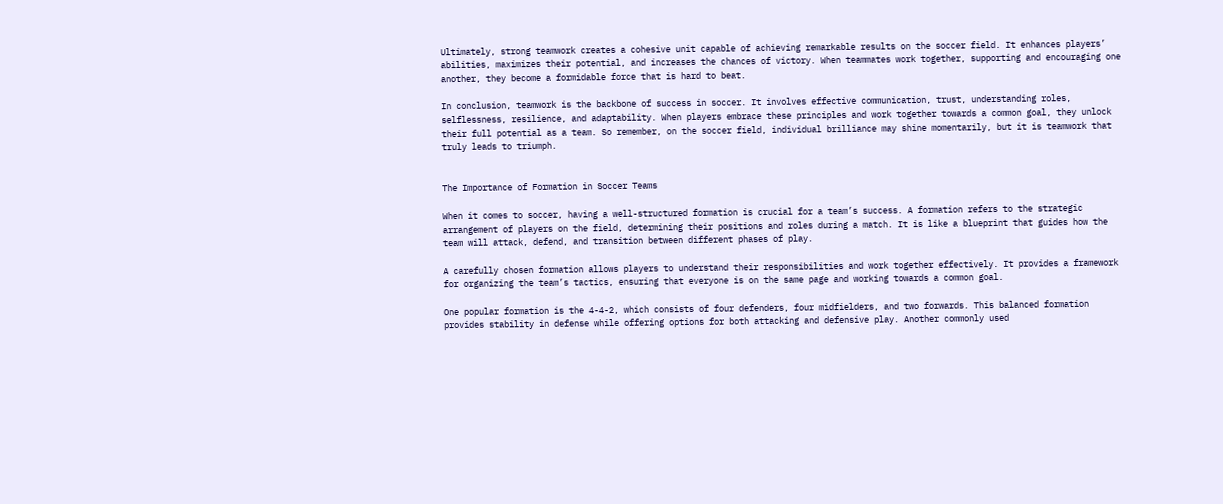Ultimately, strong teamwork creates a cohesive unit capable of achieving remarkable results on the soccer field. It enhances players’ abilities, maximizes their potential, and increases the chances of victory. When teammates work together, supporting and encouraging one another, they become a formidable force that is hard to beat.

In conclusion, teamwork is the backbone of success in soccer. It involves effective communication, trust, understanding roles, selflessness, resilience, and adaptability. When players embrace these principles and work together towards a common goal, they unlock their full potential as a team. So remember, on the soccer field, individual brilliance may shine momentarily, but it is teamwork that truly leads to triumph.


The Importance of Formation in Soccer Teams

When it comes to soccer, having a well-structured formation is crucial for a team’s success. A formation refers to the strategic arrangement of players on the field, determining their positions and roles during a match. It is like a blueprint that guides how the team will attack, defend, and transition between different phases of play.

A carefully chosen formation allows players to understand their responsibilities and work together effectively. It provides a framework for organizing the team’s tactics, ensuring that everyone is on the same page and working towards a common goal.

One popular formation is the 4-4-2, which consists of four defenders, four midfielders, and two forwards. This balanced formation provides stability in defense while offering options for both attacking and defensive play. Another commonly used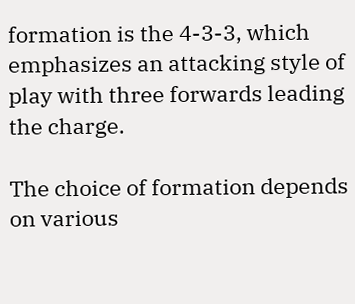formation is the 4-3-3, which emphasizes an attacking style of play with three forwards leading the charge.

The choice of formation depends on various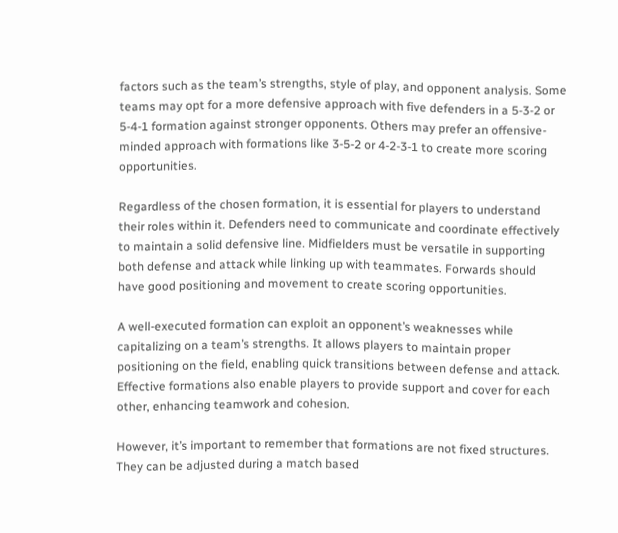factors such as the team’s strengths, style of play, and opponent analysis. Some teams may opt for a more defensive approach with five defenders in a 5-3-2 or 5-4-1 formation against stronger opponents. Others may prefer an offensive-minded approach with formations like 3-5-2 or 4-2-3-1 to create more scoring opportunities.

Regardless of the chosen formation, it is essential for players to understand their roles within it. Defenders need to communicate and coordinate effectively to maintain a solid defensive line. Midfielders must be versatile in supporting both defense and attack while linking up with teammates. Forwards should have good positioning and movement to create scoring opportunities.

A well-executed formation can exploit an opponent’s weaknesses while capitalizing on a team’s strengths. It allows players to maintain proper positioning on the field, enabling quick transitions between defense and attack. Effective formations also enable players to provide support and cover for each other, enhancing teamwork and cohesion.

However, it’s important to remember that formations are not fixed structures. They can be adjusted during a match based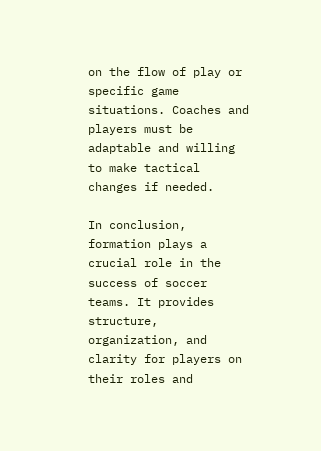on the flow of play or specific game situations. Coaches and players must be adaptable and willing to make tactical changes if needed.

In conclusion, formation plays a crucial role in the success of soccer teams. It provides structure, organization, and clarity for players on their roles and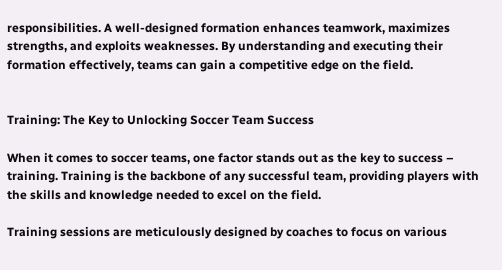responsibilities. A well-designed formation enhances teamwork, maximizes strengths, and exploits weaknesses. By understanding and executing their formation effectively, teams can gain a competitive edge on the field.


Training: The Key to Unlocking Soccer Team Success

When it comes to soccer teams, one factor stands out as the key to success – training. Training is the backbone of any successful team, providing players with the skills and knowledge needed to excel on the field.

Training sessions are meticulously designed by coaches to focus on various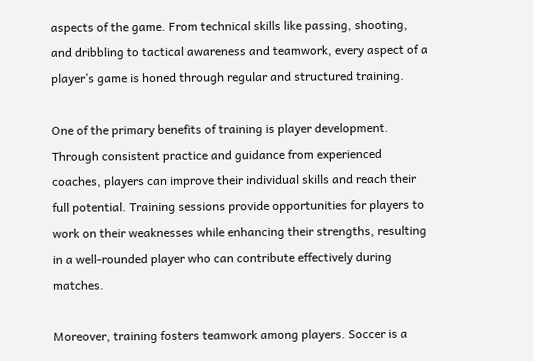aspects of the game. From technical skills like passing, shooting, and dribbling to tactical awareness and teamwork, every aspect of a player’s game is honed through regular and structured training.

One of the primary benefits of training is player development. Through consistent practice and guidance from experienced coaches, players can improve their individual skills and reach their full potential. Training sessions provide opportunities for players to work on their weaknesses while enhancing their strengths, resulting in a well-rounded player who can contribute effectively during matches.

Moreover, training fosters teamwork among players. Soccer is a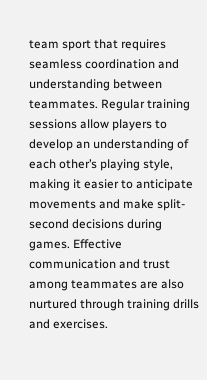team sport that requires seamless coordination and understanding between teammates. Regular training sessions allow players to develop an understanding of each other’s playing style, making it easier to anticipate movements and make split-second decisions during games. Effective communication and trust among teammates are also nurtured through training drills and exercises.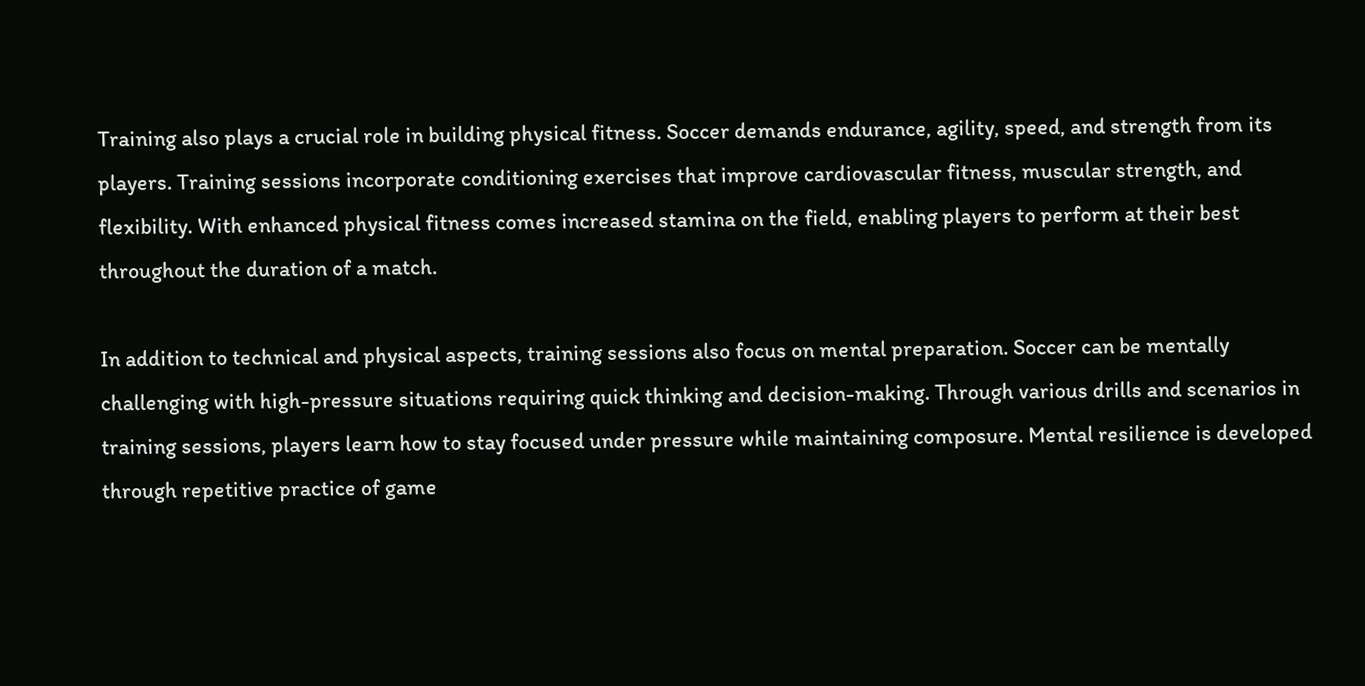Training also plays a crucial role in building physical fitness. Soccer demands endurance, agility, speed, and strength from its players. Training sessions incorporate conditioning exercises that improve cardiovascular fitness, muscular strength, and flexibility. With enhanced physical fitness comes increased stamina on the field, enabling players to perform at their best throughout the duration of a match.

In addition to technical and physical aspects, training sessions also focus on mental preparation. Soccer can be mentally challenging with high-pressure situations requiring quick thinking and decision-making. Through various drills and scenarios in training sessions, players learn how to stay focused under pressure while maintaining composure. Mental resilience is developed through repetitive practice of game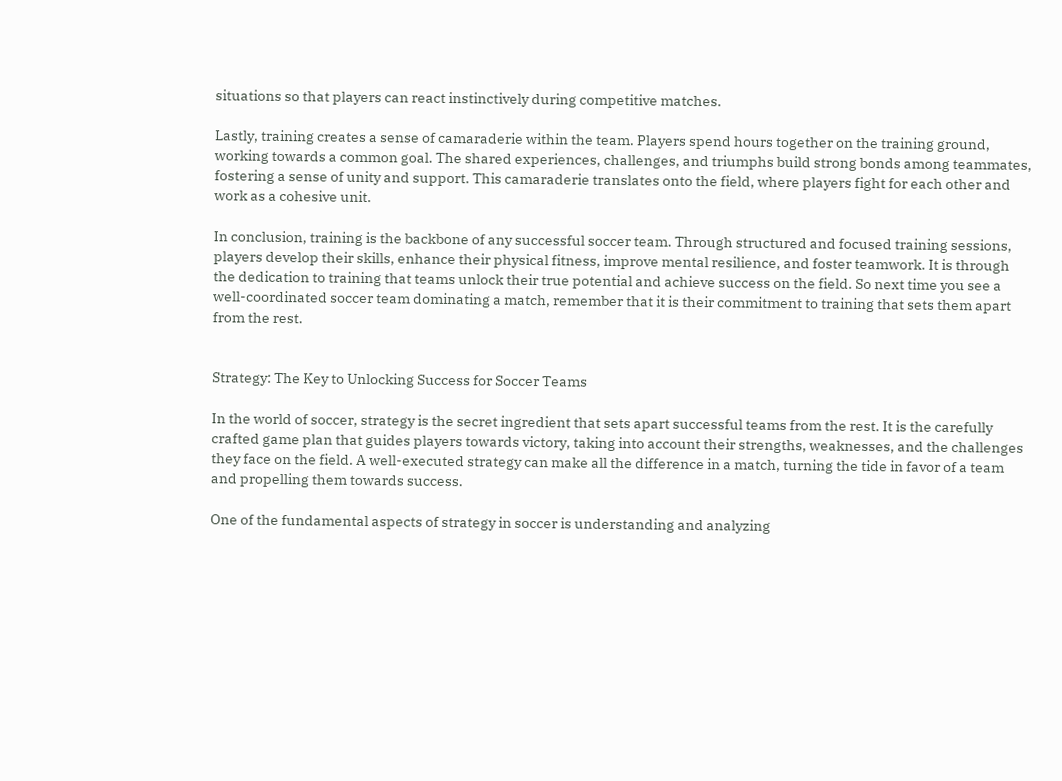situations so that players can react instinctively during competitive matches.

Lastly, training creates a sense of camaraderie within the team. Players spend hours together on the training ground, working towards a common goal. The shared experiences, challenges, and triumphs build strong bonds among teammates, fostering a sense of unity and support. This camaraderie translates onto the field, where players fight for each other and work as a cohesive unit.

In conclusion, training is the backbone of any successful soccer team. Through structured and focused training sessions, players develop their skills, enhance their physical fitness, improve mental resilience, and foster teamwork. It is through the dedication to training that teams unlock their true potential and achieve success on the field. So next time you see a well-coordinated soccer team dominating a match, remember that it is their commitment to training that sets them apart from the rest.


Strategy: The Key to Unlocking Success for Soccer Teams

In the world of soccer, strategy is the secret ingredient that sets apart successful teams from the rest. It is the carefully crafted game plan that guides players towards victory, taking into account their strengths, weaknesses, and the challenges they face on the field. A well-executed strategy can make all the difference in a match, turning the tide in favor of a team and propelling them towards success.

One of the fundamental aspects of strategy in soccer is understanding and analyzing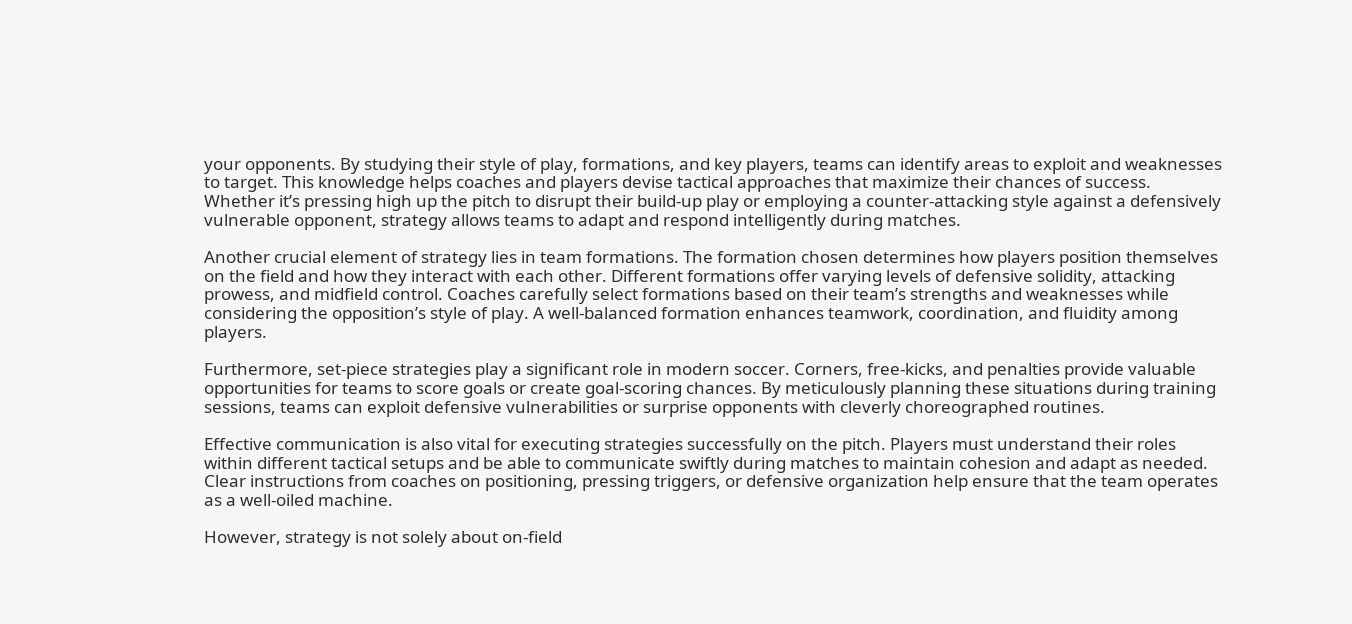your opponents. By studying their style of play, formations, and key players, teams can identify areas to exploit and weaknesses to target. This knowledge helps coaches and players devise tactical approaches that maximize their chances of success. Whether it’s pressing high up the pitch to disrupt their build-up play or employing a counter-attacking style against a defensively vulnerable opponent, strategy allows teams to adapt and respond intelligently during matches.

Another crucial element of strategy lies in team formations. The formation chosen determines how players position themselves on the field and how they interact with each other. Different formations offer varying levels of defensive solidity, attacking prowess, and midfield control. Coaches carefully select formations based on their team’s strengths and weaknesses while considering the opposition’s style of play. A well-balanced formation enhances teamwork, coordination, and fluidity among players.

Furthermore, set-piece strategies play a significant role in modern soccer. Corners, free-kicks, and penalties provide valuable opportunities for teams to score goals or create goal-scoring chances. By meticulously planning these situations during training sessions, teams can exploit defensive vulnerabilities or surprise opponents with cleverly choreographed routines.

Effective communication is also vital for executing strategies successfully on the pitch. Players must understand their roles within different tactical setups and be able to communicate swiftly during matches to maintain cohesion and adapt as needed. Clear instructions from coaches on positioning, pressing triggers, or defensive organization help ensure that the team operates as a well-oiled machine.

However, strategy is not solely about on-field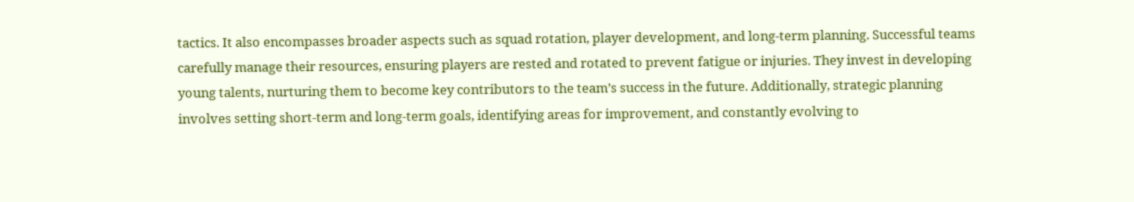tactics. It also encompasses broader aspects such as squad rotation, player development, and long-term planning. Successful teams carefully manage their resources, ensuring players are rested and rotated to prevent fatigue or injuries. They invest in developing young talents, nurturing them to become key contributors to the team’s success in the future. Additionally, strategic planning involves setting short-term and long-term goals, identifying areas for improvement, and constantly evolving to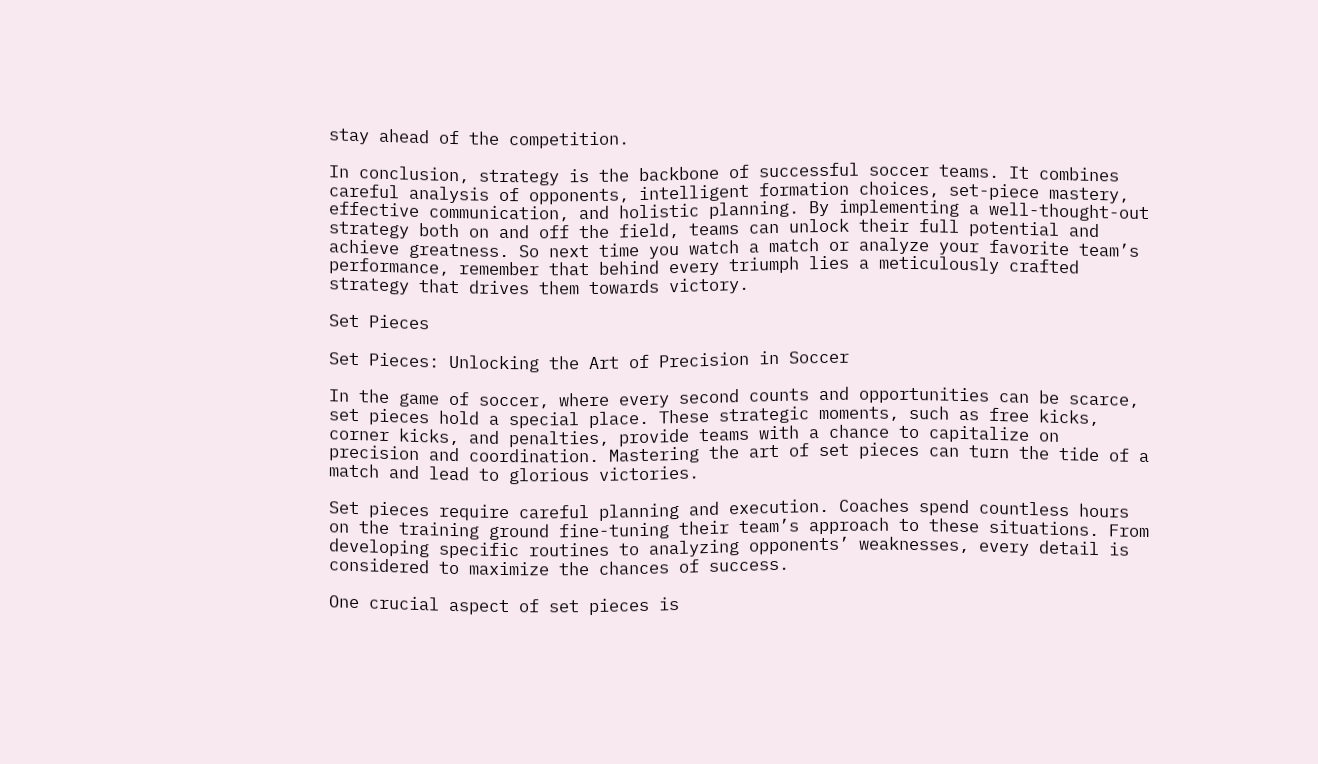stay ahead of the competition.

In conclusion, strategy is the backbone of successful soccer teams. It combines careful analysis of opponents, intelligent formation choices, set-piece mastery, effective communication, and holistic planning. By implementing a well-thought-out strategy both on and off the field, teams can unlock their full potential and achieve greatness. So next time you watch a match or analyze your favorite team’s performance, remember that behind every triumph lies a meticulously crafted strategy that drives them towards victory.

Set Pieces

Set Pieces: Unlocking the Art of Precision in Soccer

In the game of soccer, where every second counts and opportunities can be scarce, set pieces hold a special place. These strategic moments, such as free kicks, corner kicks, and penalties, provide teams with a chance to capitalize on precision and coordination. Mastering the art of set pieces can turn the tide of a match and lead to glorious victories.

Set pieces require careful planning and execution. Coaches spend countless hours on the training ground fine-tuning their team’s approach to these situations. From developing specific routines to analyzing opponents’ weaknesses, every detail is considered to maximize the chances of success.

One crucial aspect of set pieces is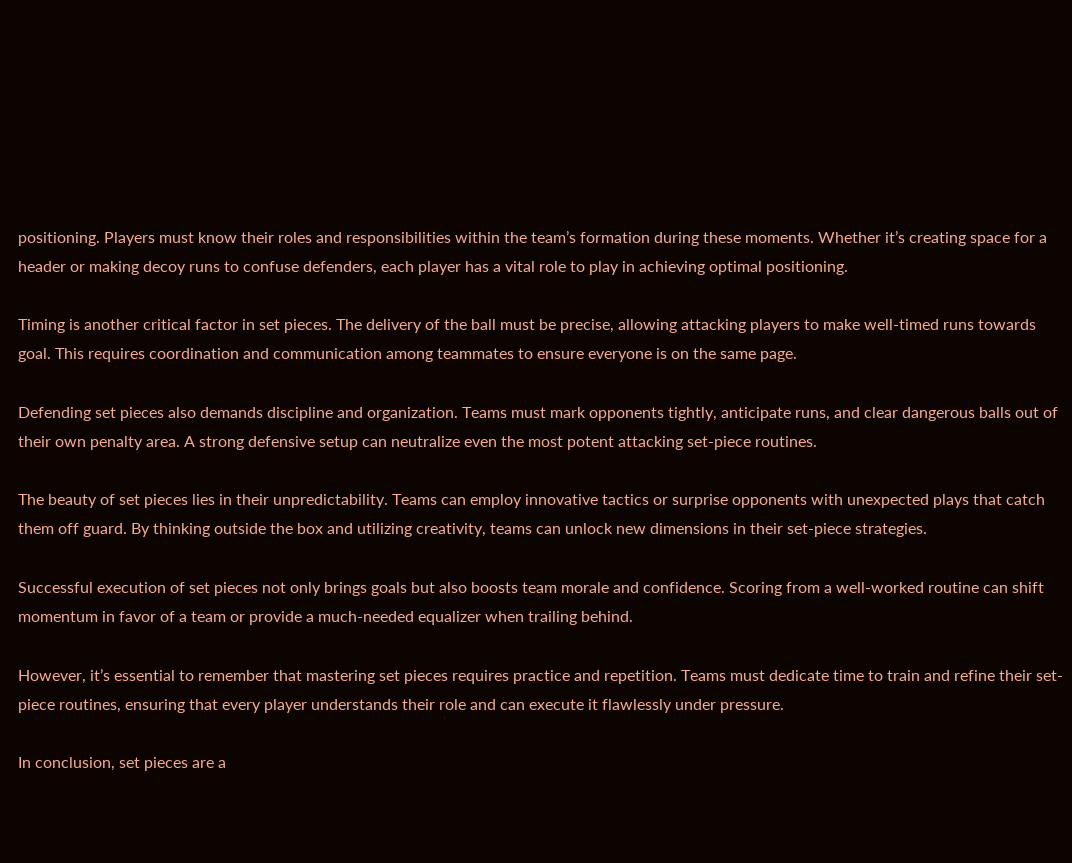positioning. Players must know their roles and responsibilities within the team’s formation during these moments. Whether it’s creating space for a header or making decoy runs to confuse defenders, each player has a vital role to play in achieving optimal positioning.

Timing is another critical factor in set pieces. The delivery of the ball must be precise, allowing attacking players to make well-timed runs towards goal. This requires coordination and communication among teammates to ensure everyone is on the same page.

Defending set pieces also demands discipline and organization. Teams must mark opponents tightly, anticipate runs, and clear dangerous balls out of their own penalty area. A strong defensive setup can neutralize even the most potent attacking set-piece routines.

The beauty of set pieces lies in their unpredictability. Teams can employ innovative tactics or surprise opponents with unexpected plays that catch them off guard. By thinking outside the box and utilizing creativity, teams can unlock new dimensions in their set-piece strategies.

Successful execution of set pieces not only brings goals but also boosts team morale and confidence. Scoring from a well-worked routine can shift momentum in favor of a team or provide a much-needed equalizer when trailing behind.

However, it’s essential to remember that mastering set pieces requires practice and repetition. Teams must dedicate time to train and refine their set-piece routines, ensuring that every player understands their role and can execute it flawlessly under pressure.

In conclusion, set pieces are a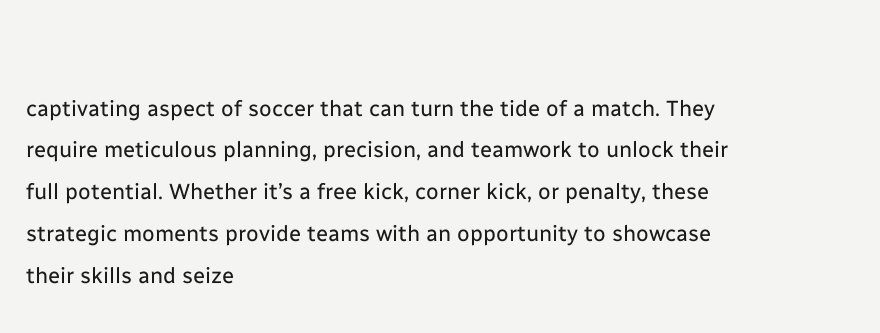captivating aspect of soccer that can turn the tide of a match. They require meticulous planning, precision, and teamwork to unlock their full potential. Whether it’s a free kick, corner kick, or penalty, these strategic moments provide teams with an opportunity to showcase their skills and seize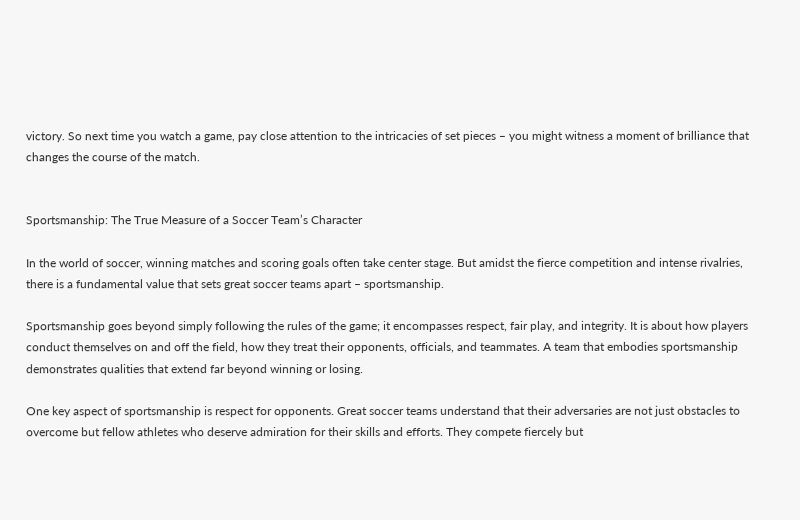victory. So next time you watch a game, pay close attention to the intricacies of set pieces – you might witness a moment of brilliance that changes the course of the match.


Sportsmanship: The True Measure of a Soccer Team’s Character

In the world of soccer, winning matches and scoring goals often take center stage. But amidst the fierce competition and intense rivalries, there is a fundamental value that sets great soccer teams apart – sportsmanship.

Sportsmanship goes beyond simply following the rules of the game; it encompasses respect, fair play, and integrity. It is about how players conduct themselves on and off the field, how they treat their opponents, officials, and teammates. A team that embodies sportsmanship demonstrates qualities that extend far beyond winning or losing.

One key aspect of sportsmanship is respect for opponents. Great soccer teams understand that their adversaries are not just obstacles to overcome but fellow athletes who deserve admiration for their skills and efforts. They compete fiercely but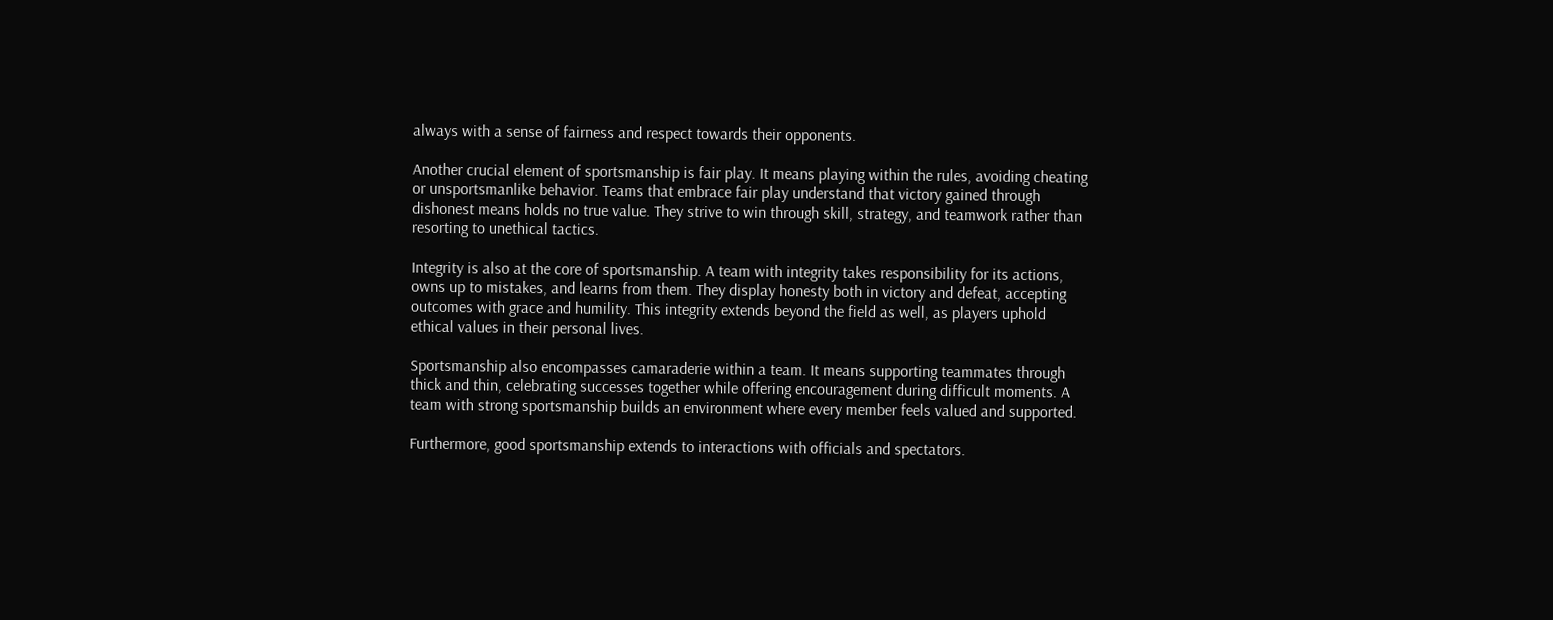always with a sense of fairness and respect towards their opponents.

Another crucial element of sportsmanship is fair play. It means playing within the rules, avoiding cheating or unsportsmanlike behavior. Teams that embrace fair play understand that victory gained through dishonest means holds no true value. They strive to win through skill, strategy, and teamwork rather than resorting to unethical tactics.

Integrity is also at the core of sportsmanship. A team with integrity takes responsibility for its actions, owns up to mistakes, and learns from them. They display honesty both in victory and defeat, accepting outcomes with grace and humility. This integrity extends beyond the field as well, as players uphold ethical values in their personal lives.

Sportsmanship also encompasses camaraderie within a team. It means supporting teammates through thick and thin, celebrating successes together while offering encouragement during difficult moments. A team with strong sportsmanship builds an environment where every member feels valued and supported.

Furthermore, good sportsmanship extends to interactions with officials and spectators.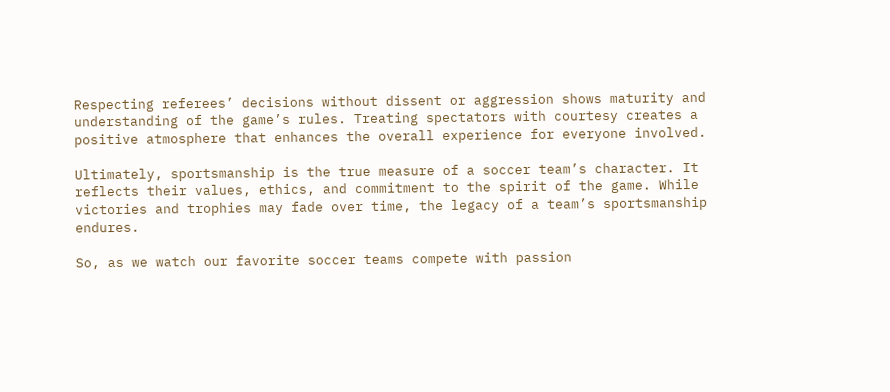Respecting referees’ decisions without dissent or aggression shows maturity and understanding of the game’s rules. Treating spectators with courtesy creates a positive atmosphere that enhances the overall experience for everyone involved.

Ultimately, sportsmanship is the true measure of a soccer team’s character. It reflects their values, ethics, and commitment to the spirit of the game. While victories and trophies may fade over time, the legacy of a team’s sportsmanship endures.

So, as we watch our favorite soccer teams compete with passion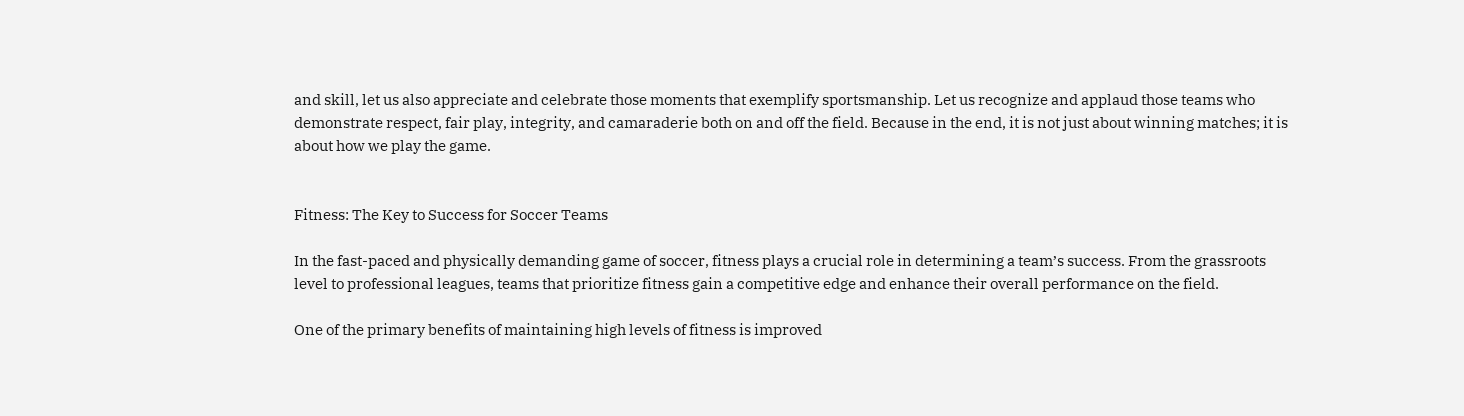and skill, let us also appreciate and celebrate those moments that exemplify sportsmanship. Let us recognize and applaud those teams who demonstrate respect, fair play, integrity, and camaraderie both on and off the field. Because in the end, it is not just about winning matches; it is about how we play the game.


Fitness: The Key to Success for Soccer Teams

In the fast-paced and physically demanding game of soccer, fitness plays a crucial role in determining a team’s success. From the grassroots level to professional leagues, teams that prioritize fitness gain a competitive edge and enhance their overall performance on the field.

One of the primary benefits of maintaining high levels of fitness is improved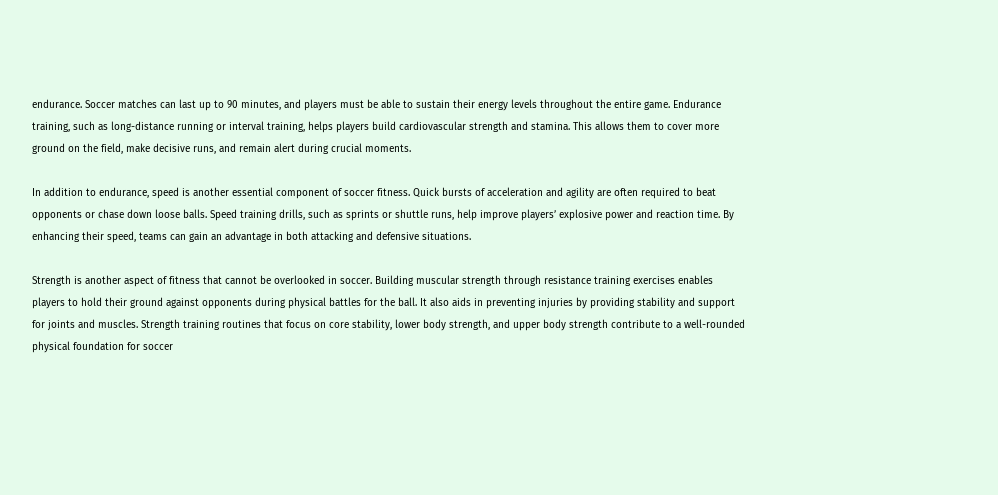endurance. Soccer matches can last up to 90 minutes, and players must be able to sustain their energy levels throughout the entire game. Endurance training, such as long-distance running or interval training, helps players build cardiovascular strength and stamina. This allows them to cover more ground on the field, make decisive runs, and remain alert during crucial moments.

In addition to endurance, speed is another essential component of soccer fitness. Quick bursts of acceleration and agility are often required to beat opponents or chase down loose balls. Speed training drills, such as sprints or shuttle runs, help improve players’ explosive power and reaction time. By enhancing their speed, teams can gain an advantage in both attacking and defensive situations.

Strength is another aspect of fitness that cannot be overlooked in soccer. Building muscular strength through resistance training exercises enables players to hold their ground against opponents during physical battles for the ball. It also aids in preventing injuries by providing stability and support for joints and muscles. Strength training routines that focus on core stability, lower body strength, and upper body strength contribute to a well-rounded physical foundation for soccer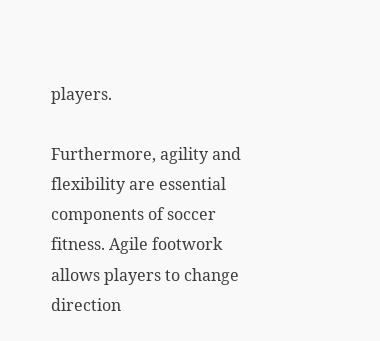players.

Furthermore, agility and flexibility are essential components of soccer fitness. Agile footwork allows players to change direction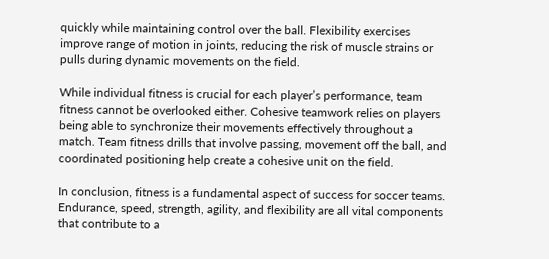quickly while maintaining control over the ball. Flexibility exercises improve range of motion in joints, reducing the risk of muscle strains or pulls during dynamic movements on the field.

While individual fitness is crucial for each player’s performance, team fitness cannot be overlooked either. Cohesive teamwork relies on players being able to synchronize their movements effectively throughout a match. Team fitness drills that involve passing, movement off the ball, and coordinated positioning help create a cohesive unit on the field.

In conclusion, fitness is a fundamental aspect of success for soccer teams. Endurance, speed, strength, agility, and flexibility are all vital components that contribute to a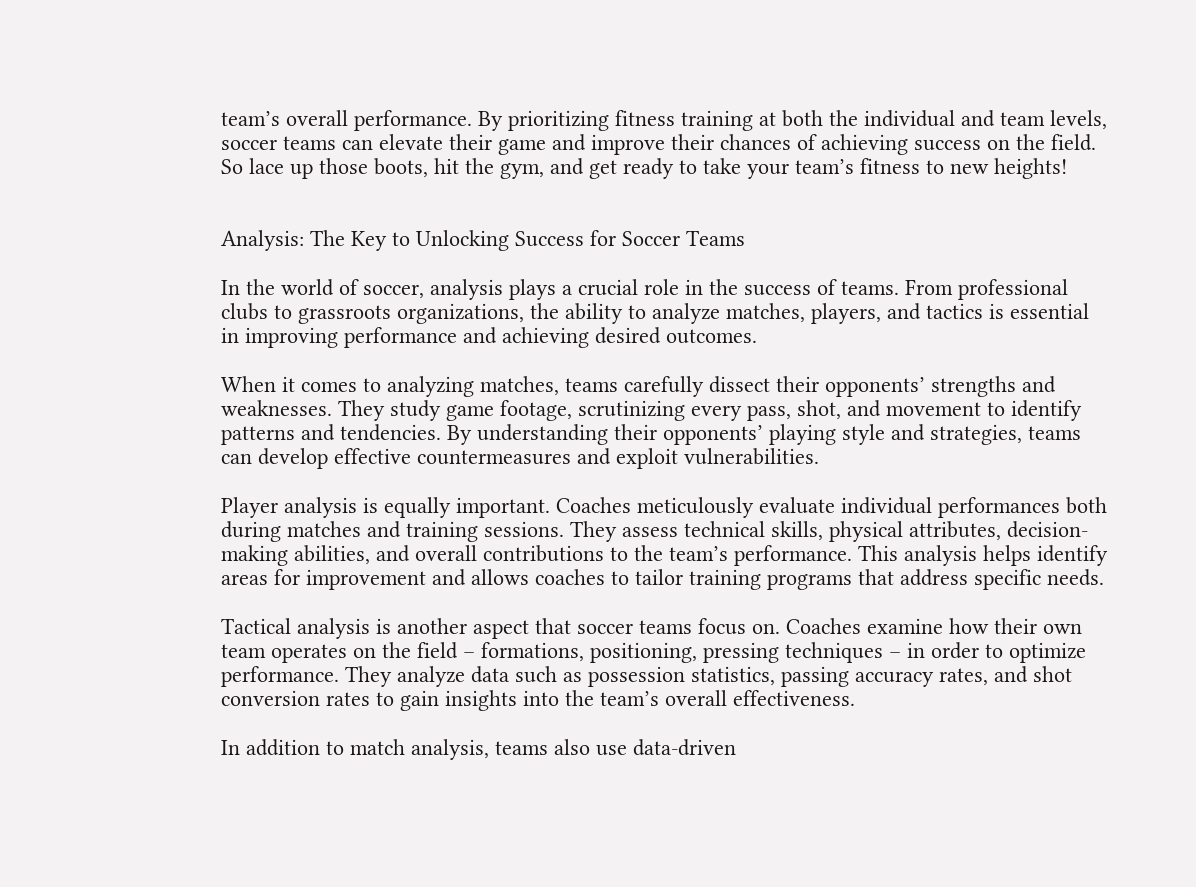team’s overall performance. By prioritizing fitness training at both the individual and team levels, soccer teams can elevate their game and improve their chances of achieving success on the field. So lace up those boots, hit the gym, and get ready to take your team’s fitness to new heights!


Analysis: The Key to Unlocking Success for Soccer Teams

In the world of soccer, analysis plays a crucial role in the success of teams. From professional clubs to grassroots organizations, the ability to analyze matches, players, and tactics is essential in improving performance and achieving desired outcomes.

When it comes to analyzing matches, teams carefully dissect their opponents’ strengths and weaknesses. They study game footage, scrutinizing every pass, shot, and movement to identify patterns and tendencies. By understanding their opponents’ playing style and strategies, teams can develop effective countermeasures and exploit vulnerabilities.

Player analysis is equally important. Coaches meticulously evaluate individual performances both during matches and training sessions. They assess technical skills, physical attributes, decision-making abilities, and overall contributions to the team’s performance. This analysis helps identify areas for improvement and allows coaches to tailor training programs that address specific needs.

Tactical analysis is another aspect that soccer teams focus on. Coaches examine how their own team operates on the field – formations, positioning, pressing techniques – in order to optimize performance. They analyze data such as possession statistics, passing accuracy rates, and shot conversion rates to gain insights into the team’s overall effectiveness.

In addition to match analysis, teams also use data-driven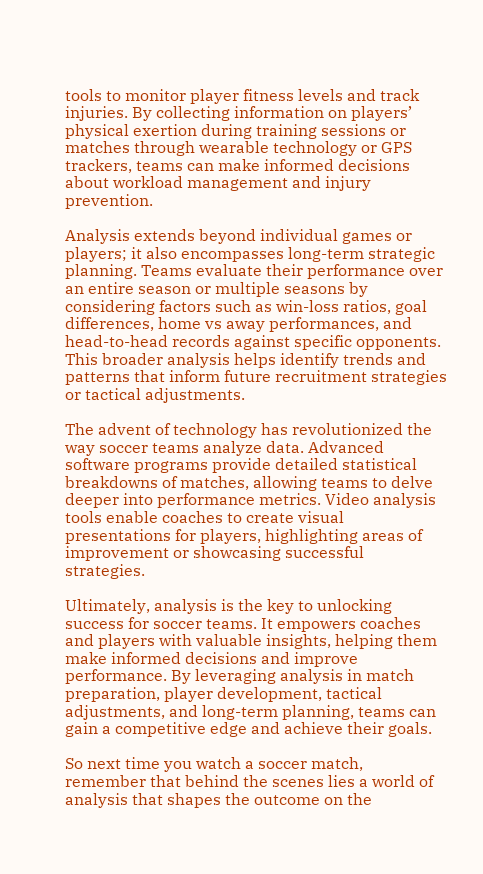tools to monitor player fitness levels and track injuries. By collecting information on players’ physical exertion during training sessions or matches through wearable technology or GPS trackers, teams can make informed decisions about workload management and injury prevention.

Analysis extends beyond individual games or players; it also encompasses long-term strategic planning. Teams evaluate their performance over an entire season or multiple seasons by considering factors such as win-loss ratios, goal differences, home vs away performances, and head-to-head records against specific opponents. This broader analysis helps identify trends and patterns that inform future recruitment strategies or tactical adjustments.

The advent of technology has revolutionized the way soccer teams analyze data. Advanced software programs provide detailed statistical breakdowns of matches, allowing teams to delve deeper into performance metrics. Video analysis tools enable coaches to create visual presentations for players, highlighting areas of improvement or showcasing successful strategies.

Ultimately, analysis is the key to unlocking success for soccer teams. It empowers coaches and players with valuable insights, helping them make informed decisions and improve performance. By leveraging analysis in match preparation, player development, tactical adjustments, and long-term planning, teams can gain a competitive edge and achieve their goals.

So next time you watch a soccer match, remember that behind the scenes lies a world of analysis that shapes the outcome on the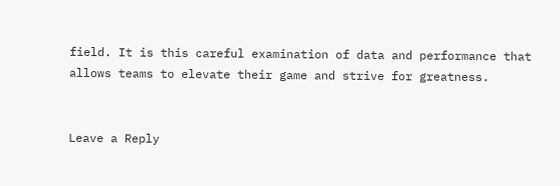field. It is this careful examination of data and performance that allows teams to elevate their game and strive for greatness.


Leave a Reply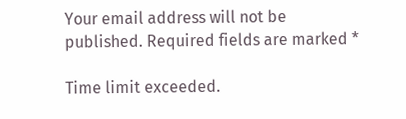Your email address will not be published. Required fields are marked *

Time limit exceeded.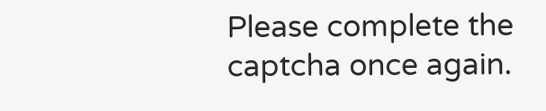Please complete the captcha once again.